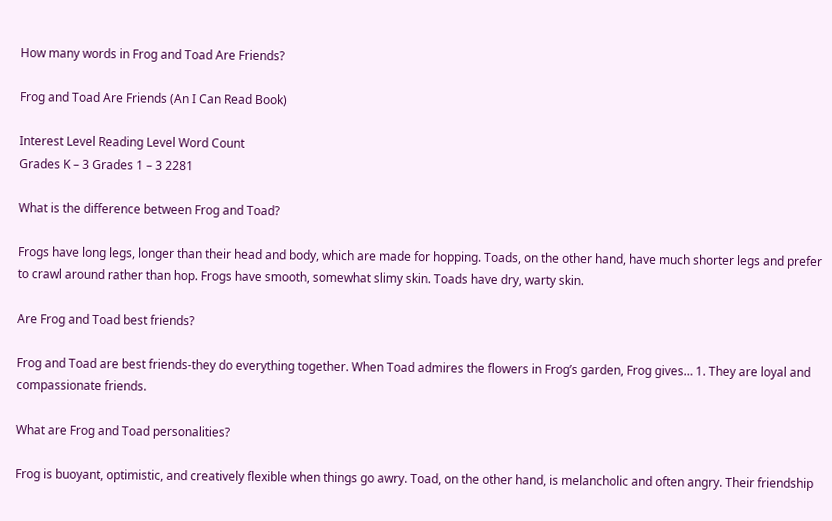How many words in Frog and Toad Are Friends?

Frog and Toad Are Friends (An I Can Read Book)

Interest Level Reading Level Word Count
Grades K – 3 Grades 1 – 3 2281

What is the difference between Frog and Toad?

Frogs have long legs, longer than their head and body, which are made for hopping. Toads, on the other hand, have much shorter legs and prefer to crawl around rather than hop. Frogs have smooth, somewhat slimy skin. Toads have dry, warty skin.

Are Frog and Toad best friends?

Frog and Toad are best friends-they do everything together. When Toad admires the flowers in Frog’s garden, Frog gives… 1. They are loyal and compassionate friends.

What are Frog and Toad personalities?

Frog is buoyant, optimistic, and creatively flexible when things go awry. Toad, on the other hand, is melancholic and often angry. Their friendship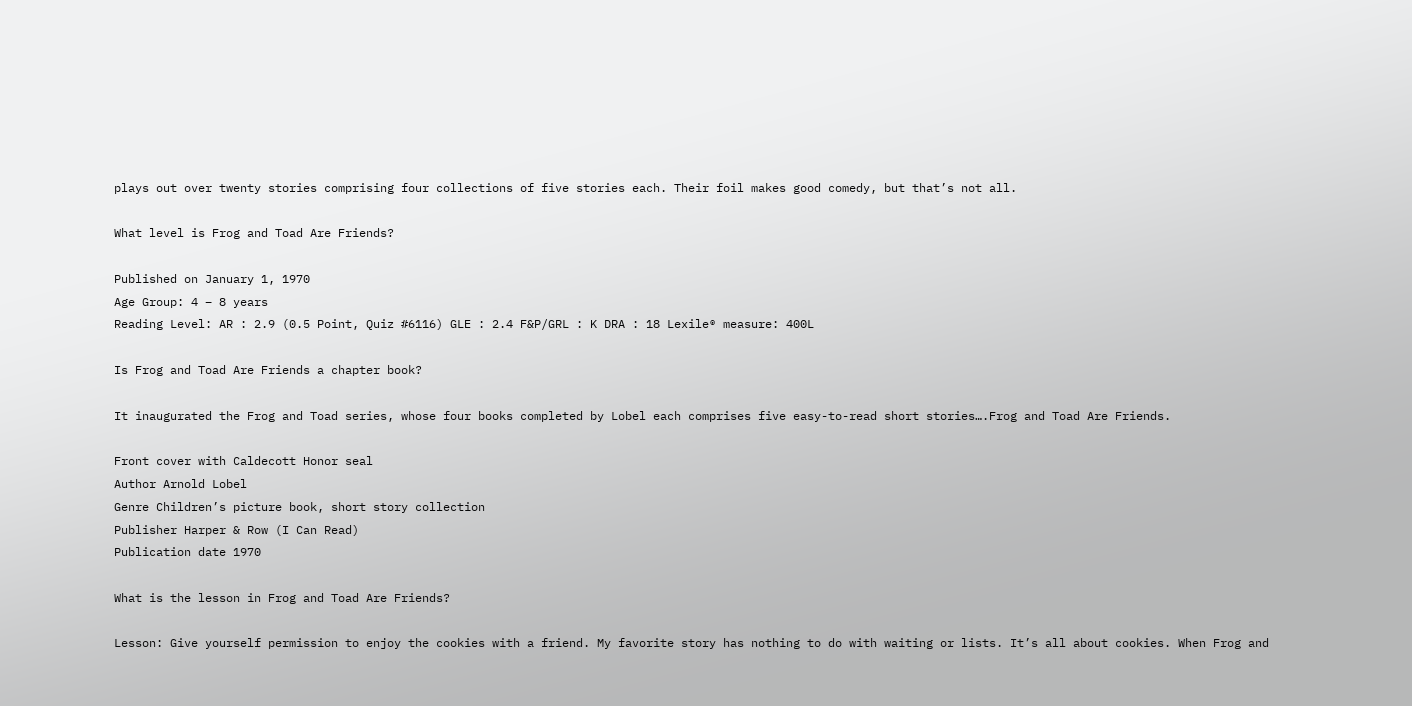plays out over twenty stories comprising four collections of five stories each. Their foil makes good comedy, but that’s not all.

What level is Frog and Toad Are Friends?

Published on January 1, 1970
Age Group: 4 – 8 years
Reading Level: AR : 2.9 (0.5 Point, Quiz #6116) GLE : 2.4 F&P/GRL : K DRA : 18 Lexile® measure: 400L

Is Frog and Toad Are Friends a chapter book?

It inaugurated the Frog and Toad series, whose four books completed by Lobel each comprises five easy-to-read short stories….Frog and Toad Are Friends.

Front cover with Caldecott Honor seal
Author Arnold Lobel
Genre Children’s picture book, short story collection
Publisher Harper & Row (I Can Read)
Publication date 1970

What is the lesson in Frog and Toad Are Friends?

Lesson: Give yourself permission to enjoy the cookies with a friend. My favorite story has nothing to do with waiting or lists. It’s all about cookies. When Frog and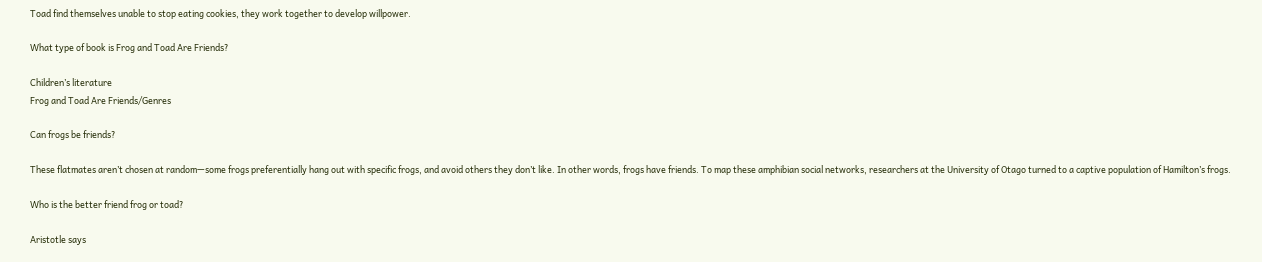Toad find themselves unable to stop eating cookies, they work together to develop willpower.

What type of book is Frog and Toad Are Friends?

Children’s literature
Frog and Toad Are Friends/Genres

Can frogs be friends?

These flatmates aren’t chosen at random—some frogs preferentially hang out with specific frogs, and avoid others they don’t like. In other words, frogs have friends. To map these amphibian social networks, researchers at the University of Otago turned to a captive population of Hamilton’s frogs.

Who is the better friend frog or toad?

Aristotle says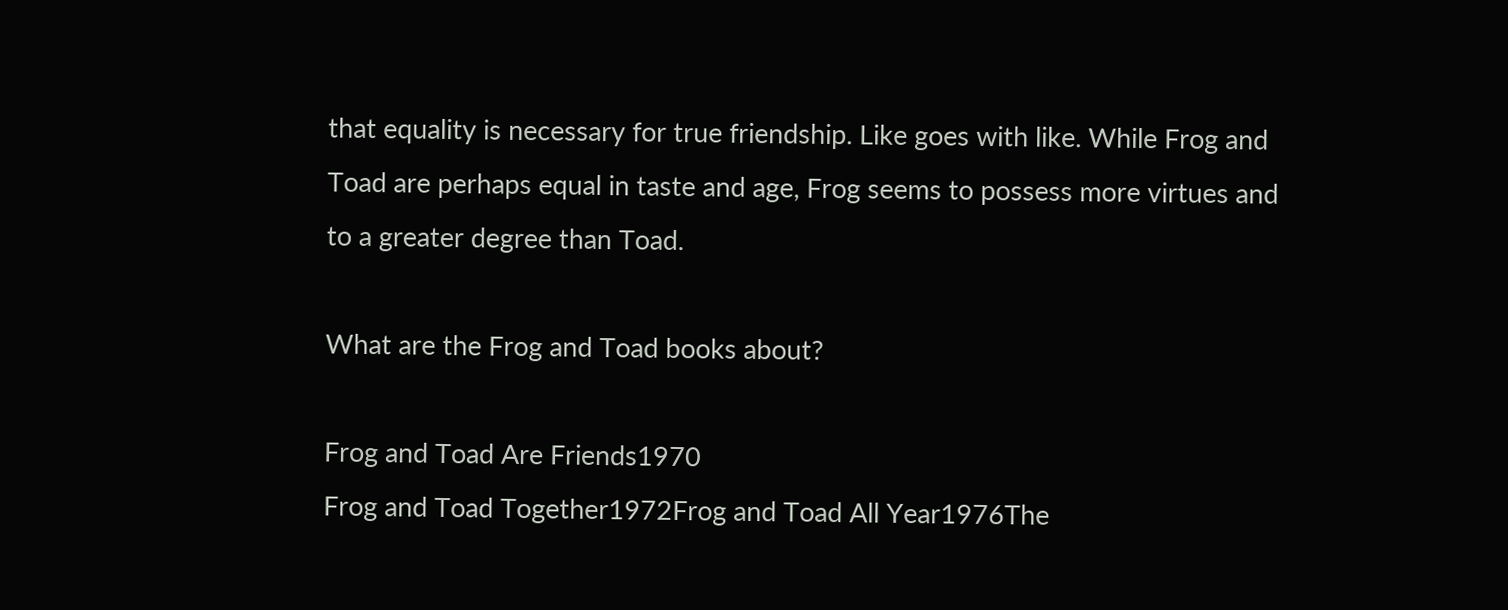that equality is necessary for true friendship. Like goes with like. While Frog and Toad are perhaps equal in taste and age, Frog seems to possess more virtues and to a greater degree than Toad.

What are the Frog and Toad books about?

Frog and Toad Are Friends1970
Frog and Toad Together1972Frog and Toad All Year1976The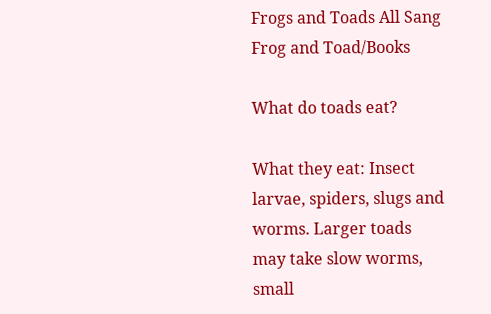Frogs and Toads All Sang
Frog and Toad/Books

What do toads eat?

What they eat: Insect larvae, spiders, slugs and worms. Larger toads may take slow worms, small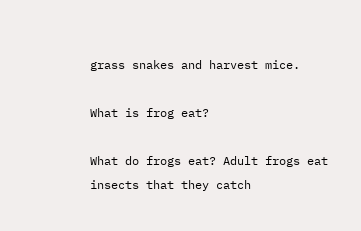grass snakes and harvest mice.

What is frog eat?

What do frogs eat? Adult frogs eat insects that they catch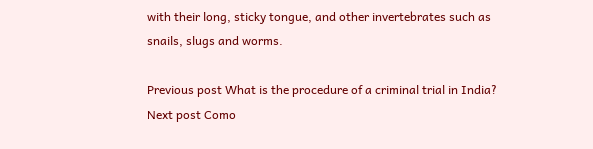with their long, sticky tongue, and other invertebrates such as snails, slugs and worms.

Previous post What is the procedure of a criminal trial in India?
Next post Como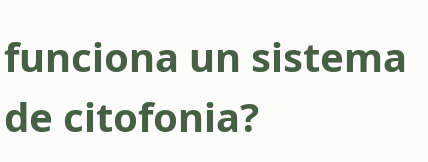funciona un sistema de citofonia?